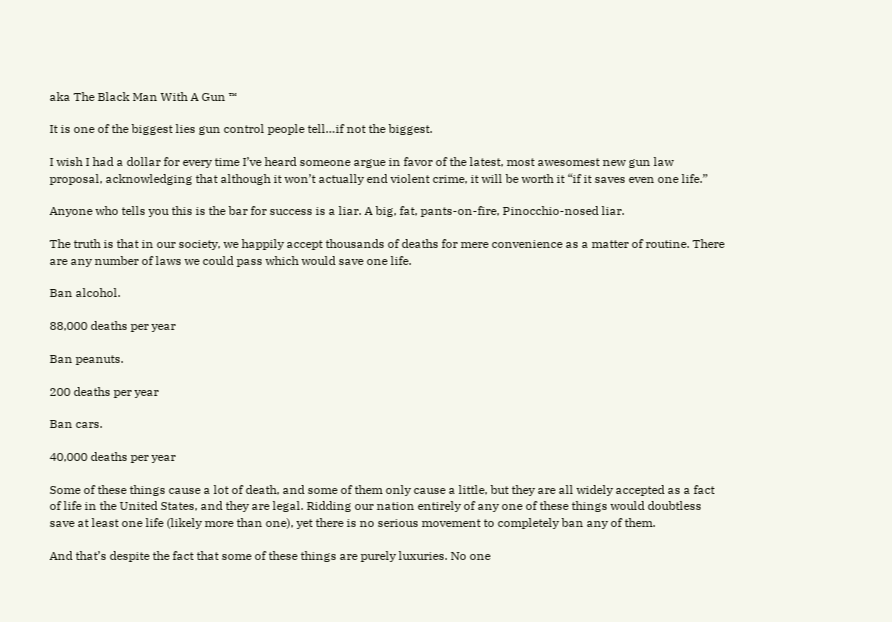aka The Black Man With A Gun ™

It is one of the biggest lies gun control people tell…if not the biggest.

I wish I had a dollar for every time I’ve heard someone argue in favor of the latest, most awesomest new gun law proposal, acknowledging that although it won’t actually end violent crime, it will be worth it “if it saves even one life.”

Anyone who tells you this is the bar for success is a liar. A big, fat, pants-on-fire, Pinocchio-nosed liar.

The truth is that in our society, we happily accept thousands of deaths for mere convenience as a matter of routine. There are any number of laws we could pass which would save one life.

Ban alcohol.

88,000 deaths per year

Ban peanuts.

200 deaths per year

Ban cars.

40,000 deaths per year

Some of these things cause a lot of death, and some of them only cause a little, but they are all widely accepted as a fact of life in the United States, and they are legal. Ridding our nation entirely of any one of these things would doubtless save at least one life (likely more than one), yet there is no serious movement to completely ban any of them.

And that’s despite the fact that some of these things are purely luxuries. No one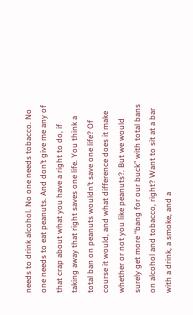needs to drink alcohol. No one needs tobacco. No one needs to eat peanuts. And don’t give me any of that crap about what you have a right to do, if taking away that right saves one life. You think a total ban on peanuts wouldn’t save one life? Of course it would, and what difference does it make whether or not you like peanuts?. But we would surely get more “bang for our buck” with total bans on alcohol and tobacco, right? Want to sit at a bar with a drink, a smoke, and a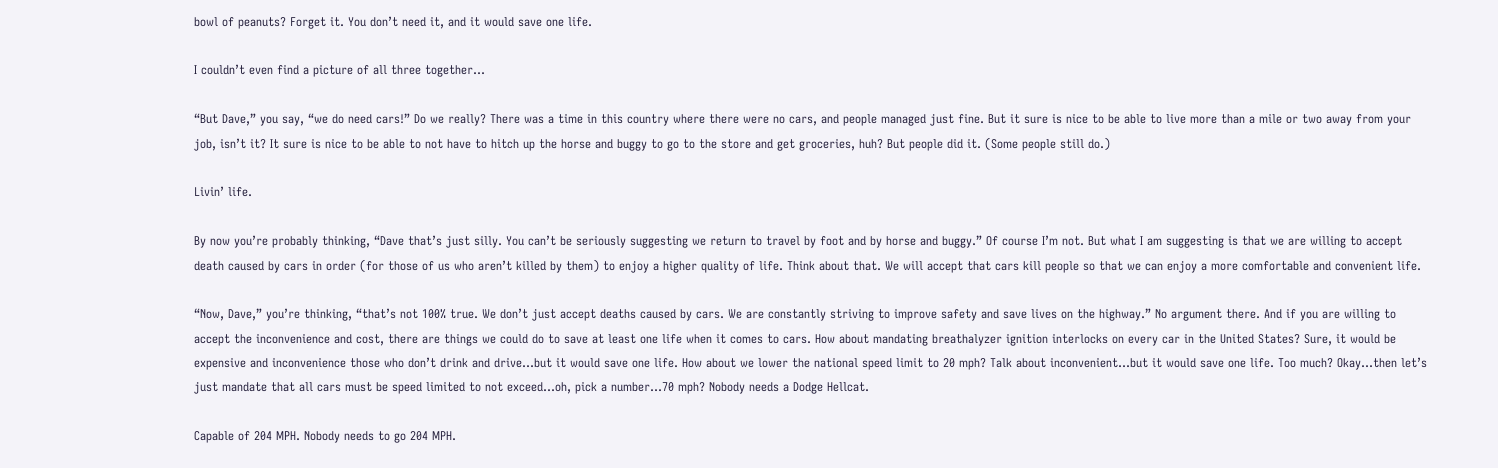bowl of peanuts? Forget it. You don’t need it, and it would save one life.

I couldn’t even find a picture of all three together…

“But Dave,” you say, “we do need cars!” Do we really? There was a time in this country where there were no cars, and people managed just fine. But it sure is nice to be able to live more than a mile or two away from your job, isn’t it? It sure is nice to be able to not have to hitch up the horse and buggy to go to the store and get groceries, huh? But people did it. (Some people still do.)

Livin’ life.

By now you’re probably thinking, “Dave that’s just silly. You can’t be seriously suggesting we return to travel by foot and by horse and buggy.” Of course I’m not. But what I am suggesting is that we are willing to accept death caused by cars in order (for those of us who aren’t killed by them) to enjoy a higher quality of life. Think about that. We will accept that cars kill people so that we can enjoy a more comfortable and convenient life.

“Now, Dave,” you’re thinking, “that’s not 100% true. We don’t just accept deaths caused by cars. We are constantly striving to improve safety and save lives on the highway.” No argument there. And if you are willing to accept the inconvenience and cost, there are things we could do to save at least one life when it comes to cars. How about mandating breathalyzer ignition interlocks on every car in the United States? Sure, it would be expensive and inconvenience those who don’t drink and drive…but it would save one life. How about we lower the national speed limit to 20 mph? Talk about inconvenient…but it would save one life. Too much? Okay…then let’s just mandate that all cars must be speed limited to not exceed…oh, pick a number…70 mph? Nobody needs a Dodge Hellcat.

Capable of 204 MPH. Nobody needs to go 204 MPH.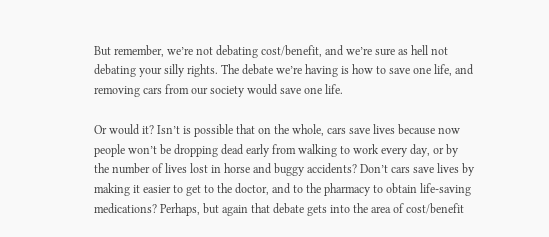But remember, we’re not debating cost/benefit, and we’re sure as hell not debating your silly rights. The debate we’re having is how to save one life, and removing cars from our society would save one life.

Or would it? Isn’t is possible that on the whole, cars save lives because now people won’t be dropping dead early from walking to work every day, or by the number of lives lost in horse and buggy accidents? Don’t cars save lives by making it easier to get to the doctor, and to the pharmacy to obtain life-saving medications? Perhaps, but again that debate gets into the area of cost/benefit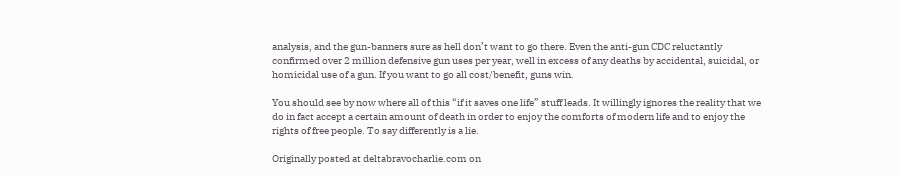analysis, and the gun-banners sure as hell don’t want to go there. Even the anti-gun CDC reluctantly confirmed over 2 million defensive gun uses per year, well in excess of any deaths by accidental, suicidal, or homicidal use of a gun. If you want to go all cost/benefit, guns win.

You should see by now where all of this “if it saves one life” stuff leads. It willingly ignores the reality that we do in fact accept a certain amount of death in order to enjoy the comforts of modern life and to enjoy the rights of free people. To say differently is a lie.

Originally posted at deltabravocharlie.com on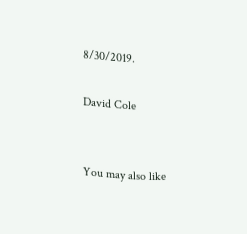8/30/2019.

David Cole


You may also like